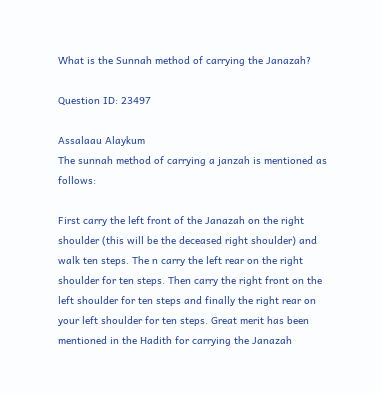What is the Sunnah method of carrying the Janazah?

Question ID: 23497

Assalaau Alaykum
The sunnah method of carrying a janzah is mentioned as follows:

First carry the left front of the Janazah on the right shoulder (this will be the deceased right shoulder) and walk ten steps. The n carry the left rear on the right shoulder for ten steps. Then carry the right front on the left shoulder for ten steps and finally the right rear on your left shoulder for ten steps. Great merit has been mentioned in the Hadith for carrying the Janazah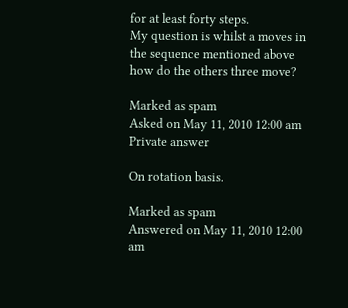for at least forty steps.
My question is whilst a moves in the sequence mentioned above how do the others three move?

Marked as spam
Asked on May 11, 2010 12:00 am
Private answer

On rotation basis.

Marked as spam
Answered on May 11, 2010 12:00 am